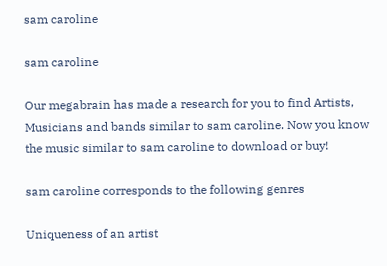sam caroline

sam caroline

Our megabrain has made a research for you to find Artists, Musicians and bands similar to sam caroline. Now you know the music similar to sam caroline to download or buy!

sam caroline corresponds to the following genres

Uniqueness of an artist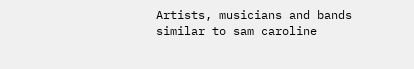Artists, musicians and bands similar to sam caroline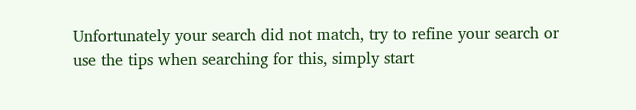Unfortunately your search did not match, try to refine your search or use the tips when searching for this, simply start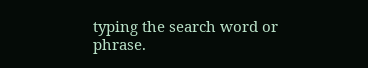typing the search word or phrase.